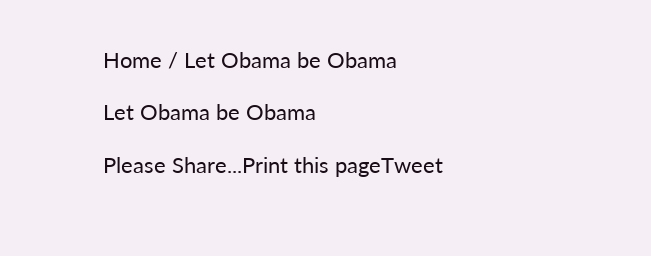Home / Let Obama be Obama

Let Obama be Obama

Please Share...Print this pageTweet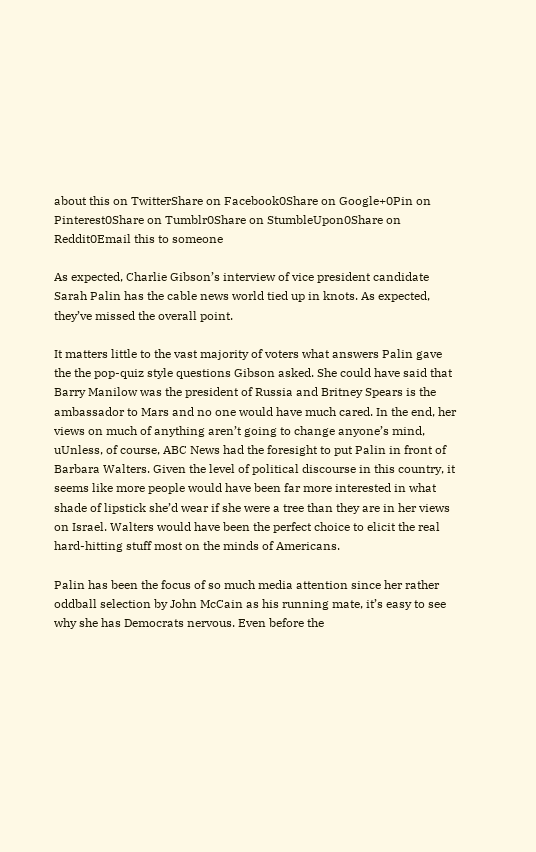about this on TwitterShare on Facebook0Share on Google+0Pin on Pinterest0Share on Tumblr0Share on StumbleUpon0Share on Reddit0Email this to someone

As expected, Charlie Gibson’s interview of vice president candidate Sarah Palin has the cable news world tied up in knots. As expected, they’ve missed the overall point.

It matters little to the vast majority of voters what answers Palin gave the the pop-quiz style questions Gibson asked. She could have said that Barry Manilow was the president of Russia and Britney Spears is the ambassador to Mars and no one would have much cared. In the end, her views on much of anything aren’t going to change anyone’s mind, uUnless, of course, ABC News had the foresight to put Palin in front of Barbara Walters. Given the level of political discourse in this country, it seems like more people would have been far more interested in what shade of lipstick she’d wear if she were a tree than they are in her views on Israel. Walters would have been the perfect choice to elicit the real hard-hitting stuff most on the minds of Americans.

Palin has been the focus of so much media attention since her rather oddball selection by John McCain as his running mate, it’s easy to see why she has Democrats nervous. Even before the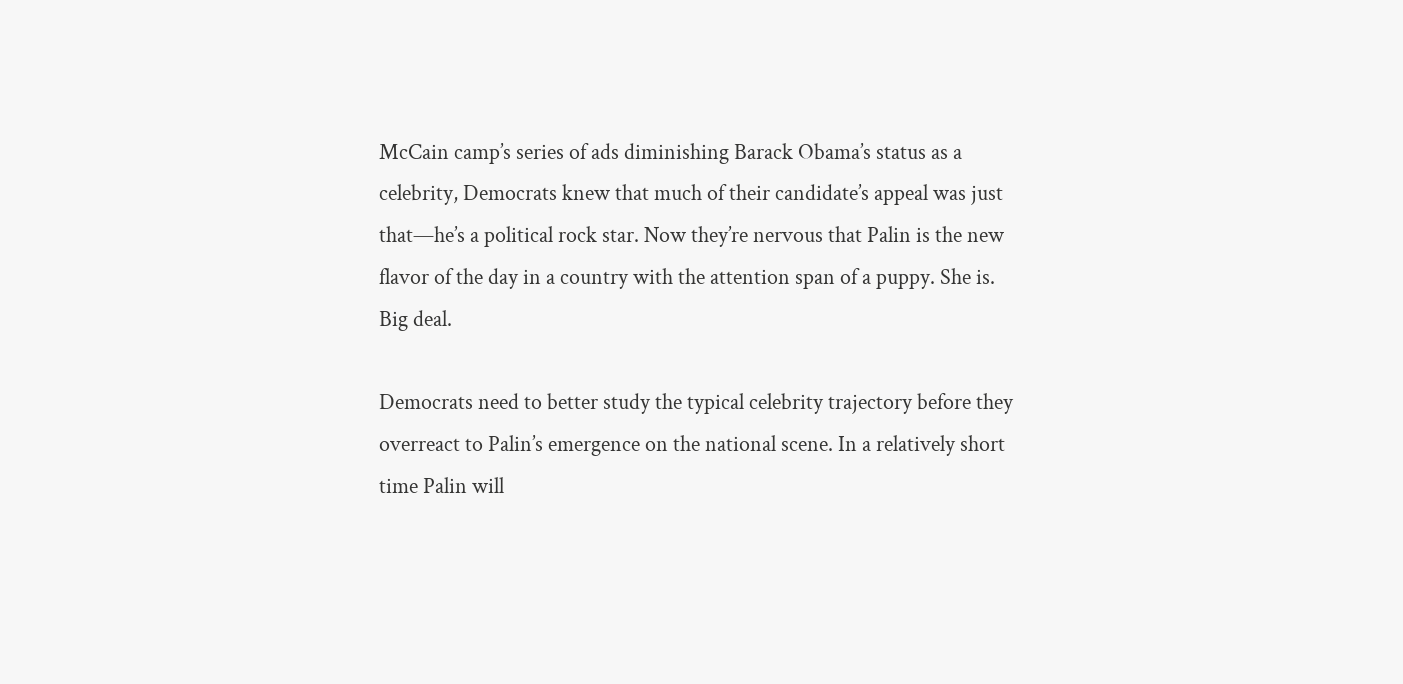McCain camp’s series of ads diminishing Barack Obama’s status as a celebrity, Democrats knew that much of their candidate’s appeal was just that—he’s a political rock star. Now they’re nervous that Palin is the new flavor of the day in a country with the attention span of a puppy. She is. Big deal.

Democrats need to better study the typical celebrity trajectory before they overreact to Palin’s emergence on the national scene. In a relatively short time Palin will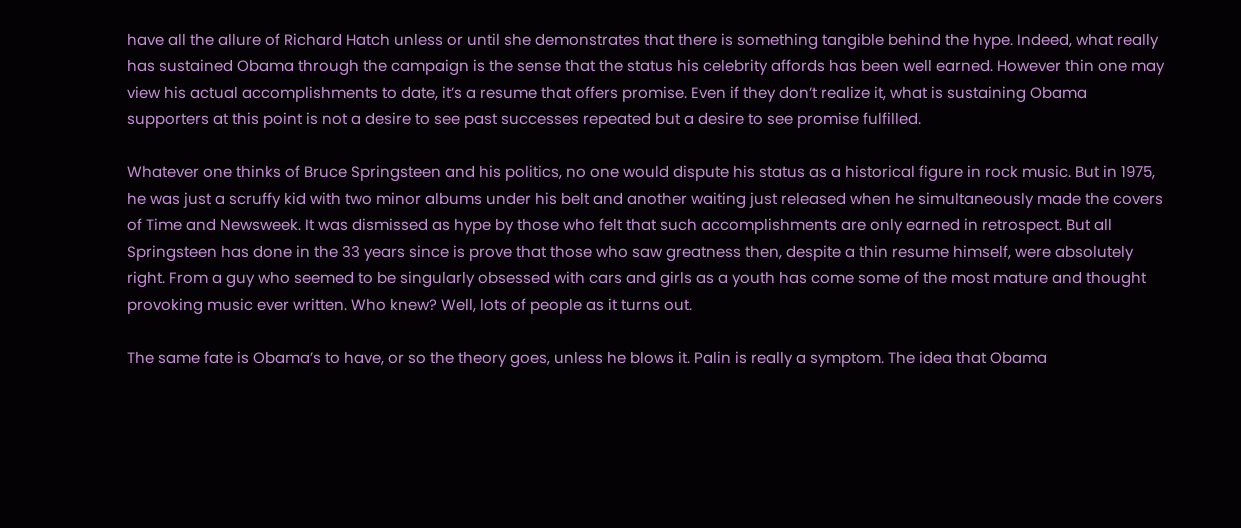have all the allure of Richard Hatch unless or until she demonstrates that there is something tangible behind the hype. Indeed, what really has sustained Obama through the campaign is the sense that the status his celebrity affords has been well earned. However thin one may view his actual accomplishments to date, it’s a resume that offers promise. Even if they don’t realize it, what is sustaining Obama supporters at this point is not a desire to see past successes repeated but a desire to see promise fulfilled.

Whatever one thinks of Bruce Springsteen and his politics, no one would dispute his status as a historical figure in rock music. But in 1975, he was just a scruffy kid with two minor albums under his belt and another waiting just released when he simultaneously made the covers of Time and Newsweek. It was dismissed as hype by those who felt that such accomplishments are only earned in retrospect. But all Springsteen has done in the 33 years since is prove that those who saw greatness then, despite a thin resume himself, were absolutely right. From a guy who seemed to be singularly obsessed with cars and girls as a youth has come some of the most mature and thought provoking music ever written. Who knew? Well, lots of people as it turns out.

The same fate is Obama’s to have, or so the theory goes, unless he blows it. Palin is really a symptom. The idea that Obama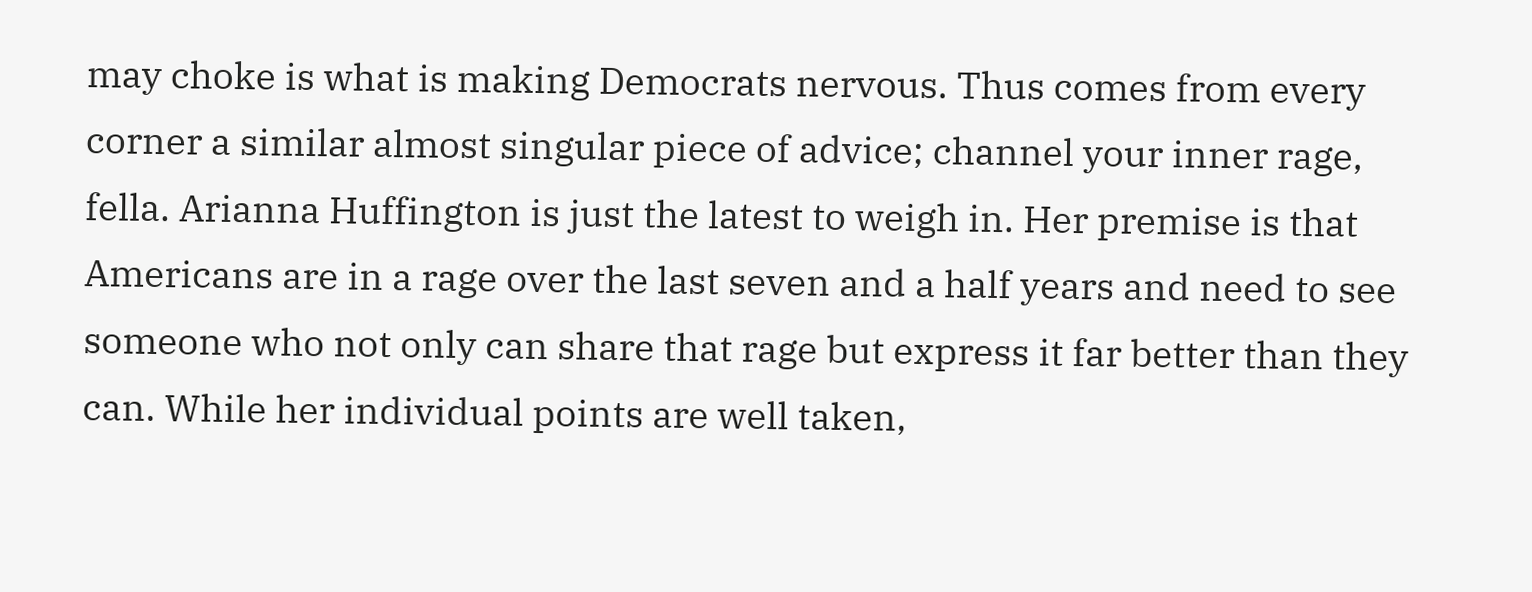may choke is what is making Democrats nervous. Thus comes from every corner a similar almost singular piece of advice; channel your inner rage, fella. Arianna Huffington is just the latest to weigh in. Her premise is that Americans are in a rage over the last seven and a half years and need to see someone who not only can share that rage but express it far better than they can. While her individual points are well taken,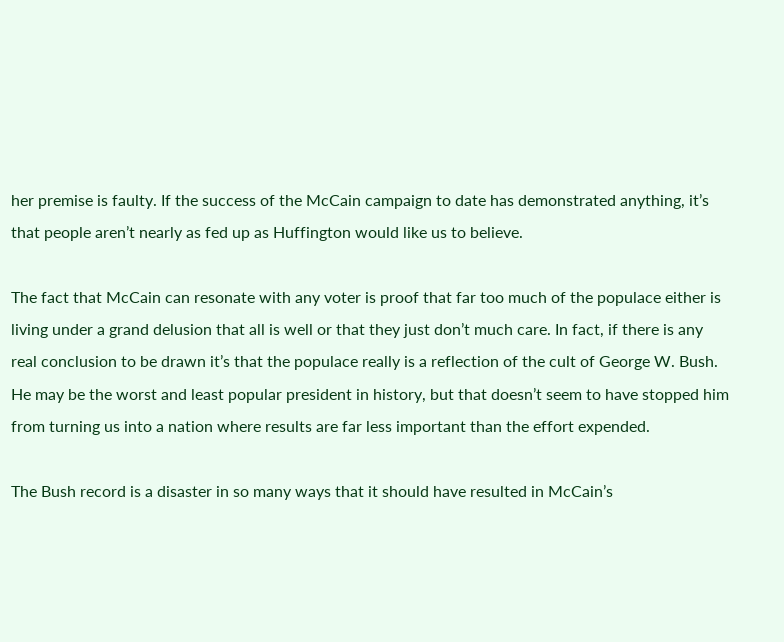her premise is faulty. If the success of the McCain campaign to date has demonstrated anything, it’s that people aren’t nearly as fed up as Huffington would like us to believe.

The fact that McCain can resonate with any voter is proof that far too much of the populace either is living under a grand delusion that all is well or that they just don’t much care. In fact, if there is any real conclusion to be drawn it’s that the populace really is a reflection of the cult of George W. Bush. He may be the worst and least popular president in history, but that doesn’t seem to have stopped him from turning us into a nation where results are far less important than the effort expended.

The Bush record is a disaster in so many ways that it should have resulted in McCain’s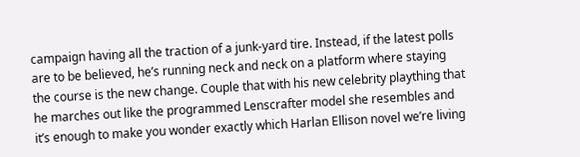campaign having all the traction of a junk-yard tire. Instead, if the latest polls are to be believed, he’s running neck and neck on a platform where staying the course is the new change. Couple that with his new celebrity plaything that he marches out like the programmed Lenscrafter model she resembles and it’s enough to make you wonder exactly which Harlan Ellison novel we’re living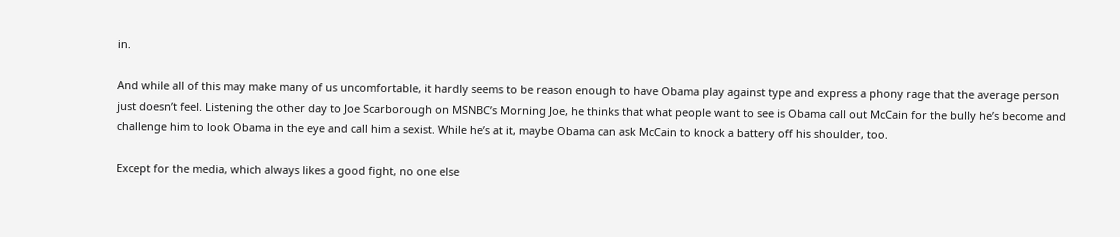in.

And while all of this may make many of us uncomfortable, it hardly seems to be reason enough to have Obama play against type and express a phony rage that the average person just doesn’t feel. Listening the other day to Joe Scarborough on MSNBC’s Morning Joe, he thinks that what people want to see is Obama call out McCain for the bully he’s become and challenge him to look Obama in the eye and call him a sexist. While he’s at it, maybe Obama can ask McCain to knock a battery off his shoulder, too.

Except for the media, which always likes a good fight, no one else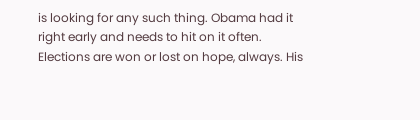is looking for any such thing. Obama had it right early and needs to hit on it often. Elections are won or lost on hope, always. His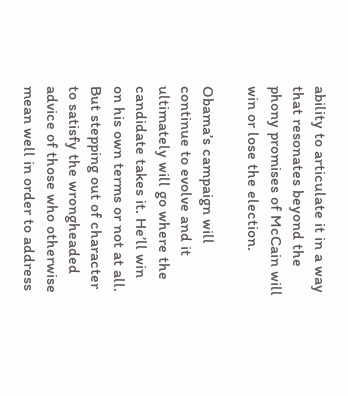ability to articulate it in a way that resonates beyond the phony promises of McCain will win or lose the election.

Obama’s campaign will continue to evolve and it ultimately will go where the candidate takes it. He’ll win on his own terms or not at all. But stepping out of character to satisfy the wrongheaded advice of those who otherwise mean well in order to address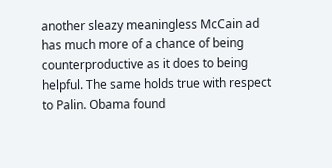another sleazy meaningless McCain ad has much more of a chance of being counterproductive as it does to being helpful. The same holds true with respect to Palin. Obama found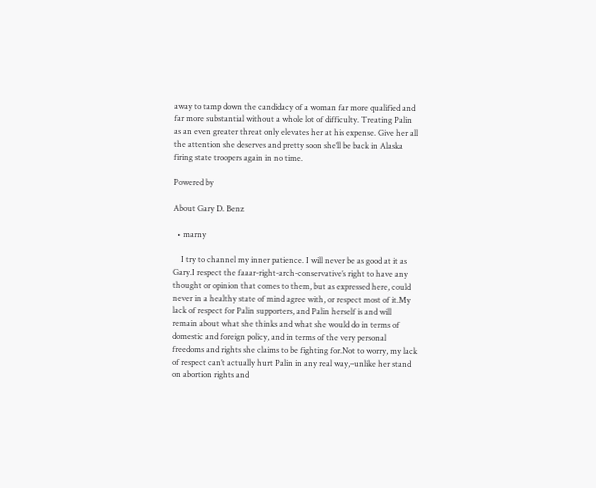away to tamp down the candidacy of a woman far more qualified and far more substantial without a whole lot of difficulty. Treating Palin as an even greater threat only elevates her at his expense. Give her all the attention she deserves and pretty soon she’ll be back in Alaska firing state troopers again in no time.

Powered by

About Gary D. Benz

  • marny

    I try to channel my inner patience. I will never be as good at it as Gary.I respect the faaar-right-arch-conservative’s right to have any thought or opinion that comes to them, but as expressed here, could never in a healthy state of mind agree with, or respect most of it.My lack of respect for Palin supporters, and Palin herself is and will remain about what she thinks and what she would do in terms of domestic and foreign policy, and in terms of the very personal freedoms and rights she claims to be fighting for.Not to worry, my lack of respect can’t actually hurt Palin in any real way,–unlike her stand on abortion rights and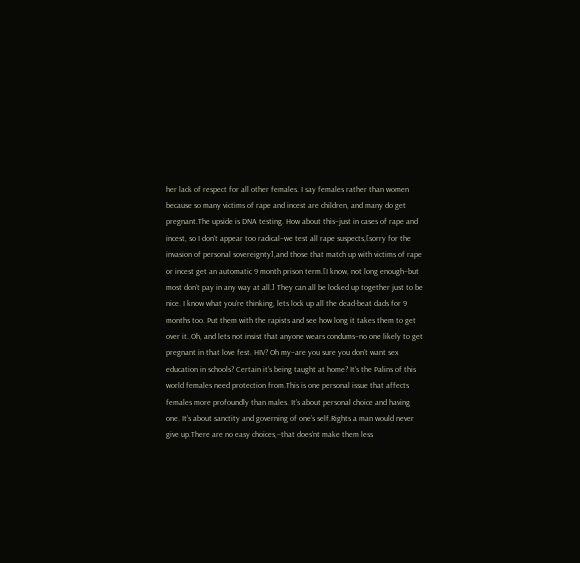her lack of respect for all other females. I say females rather than women because so many victims of rape and incest are children, and many do get pregnant.The upside is DNA testing. How about this–just in cases of rape and incest, so I don’t appear too radical–we test all rape suspects,[sorry for the invasion of personal sovereignty],and those that match up with victims of rape or incest get an automatic 9 month prison term.[I know, not long enough–but most don’t pay in any way at all.] They can all be locked up together just to be nice. I know what you’re thinking, lets lock up all the dead-beat dads for 9 months too. Put them with the rapists and see how long it takes them to get over it. Oh, and lets not insist that anyone wears condums–no one likely to get pregnant in that love fest. HIV? Oh my–are you sure you don’t want sex education in schools? Certain it’s being taught at home? It’s the Palins of this world females need protection from.This is one personal issue that affects females more profoundly than males. It’s about personal choice and having one. It’s about sanctity and governing of one’s self.Rights a man would never give up.There are no easy choices,–that does’nt make them less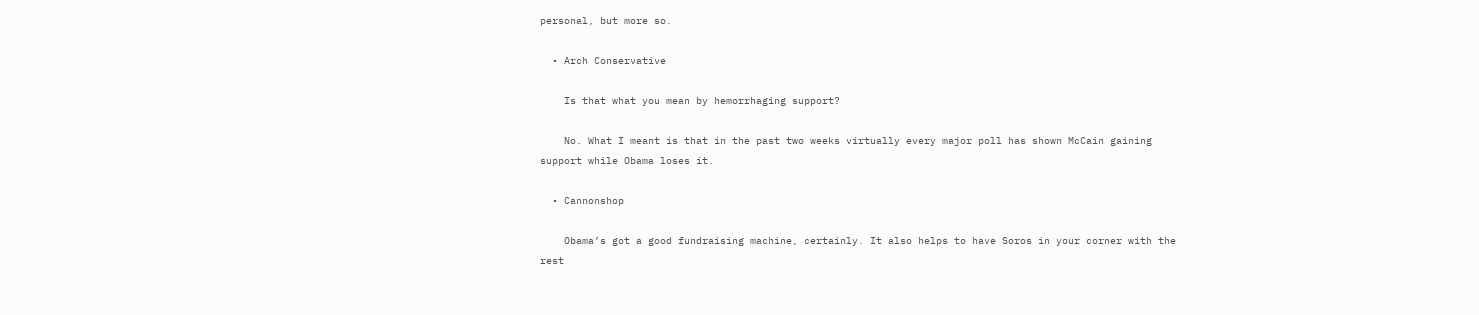personal, but more so.

  • Arch Conservative

    Is that what you mean by hemorrhaging support?

    No. What I meant is that in the past two weeks virtually every major poll has shown McCain gaining support while Obama loses it.

  • Cannonshop

    Obama’s got a good fundraising machine, certainly. It also helps to have Soros in your corner with the rest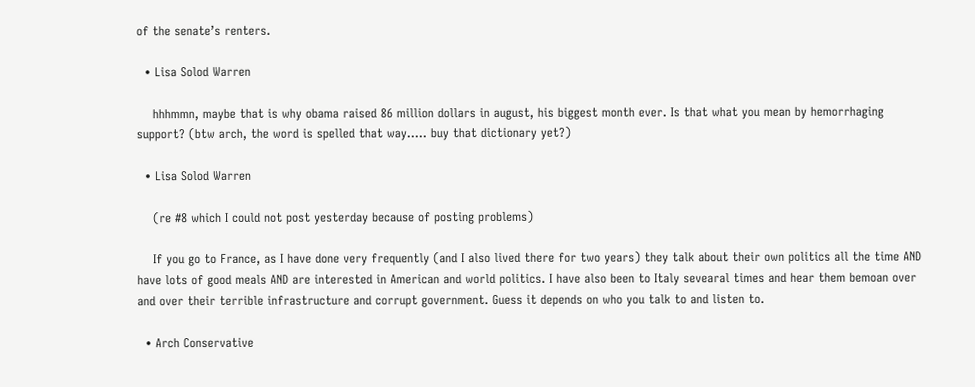of the senate’s renters.

  • Lisa Solod Warren

    hhhmmn, maybe that is why obama raised 86 million dollars in august, his biggest month ever. Is that what you mean by hemorrhaging support? (btw arch, the word is spelled that way….. buy that dictionary yet?)

  • Lisa Solod Warren

    (re #8 which I could not post yesterday because of posting problems)

    If you go to France, as I have done very frequently (and I also lived there for two years) they talk about their own politics all the time AND have lots of good meals AND are interested in American and world politics. I have also been to Italy sevearal times and hear them bemoan over and over their terrible infrastructure and corrupt government. Guess it depends on who you talk to and listen to.

  • Arch Conservative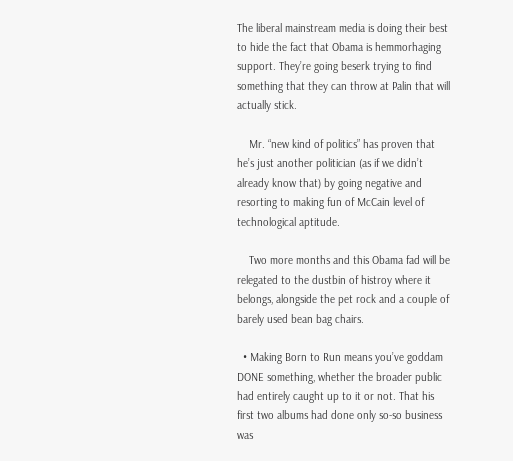The liberal mainstream media is doing their best to hide the fact that Obama is hemmorhaging support. They’re going beserk trying to find something that they can throw at Palin that will actually stick.

    Mr. “new kind of politics” has proven that he’s just another politician (as if we didn’t already know that) by going negative and resorting to making fun of McCain level of technological aptitude.

    Two more months and this Obama fad will be relegated to the dustbin of histroy where it belongs, alongside the pet rock and a couple of barely used bean bag chairs.

  • Making Born to Run means you’ve goddam DONE something, whether the broader public had entirely caught up to it or not. That his first two albums had done only so-so business was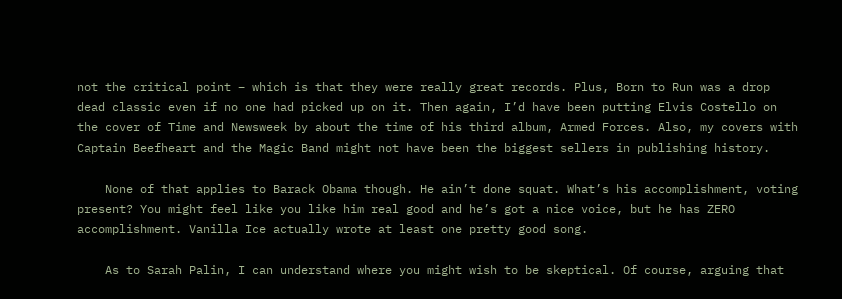not the critical point – which is that they were really great records. Plus, Born to Run was a drop dead classic even if no one had picked up on it. Then again, I’d have been putting Elvis Costello on the cover of Time and Newsweek by about the time of his third album, Armed Forces. Also, my covers with Captain Beefheart and the Magic Band might not have been the biggest sellers in publishing history.

    None of that applies to Barack Obama though. He ain’t done squat. What’s his accomplishment, voting present? You might feel like you like him real good and he’s got a nice voice, but he has ZERO accomplishment. Vanilla Ice actually wrote at least one pretty good song.

    As to Sarah Palin, I can understand where you might wish to be skeptical. Of course, arguing that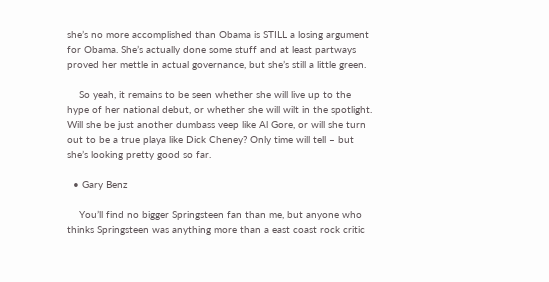she’s no more accomplished than Obama is STILL a losing argument for Obama. She’s actually done some stuff and at least partways proved her mettle in actual governance, but she’s still a little green.

    So yeah, it remains to be seen whether she will live up to the hype of her national debut, or whether she will wilt in the spotlight. Will she be just another dumbass veep like Al Gore, or will she turn out to be a true playa like Dick Cheney? Only time will tell – but she’s looking pretty good so far.

  • Gary Benz

    You’ll find no bigger Springsteen fan than me, but anyone who thinks Springsteen was anything more than a east coast rock critic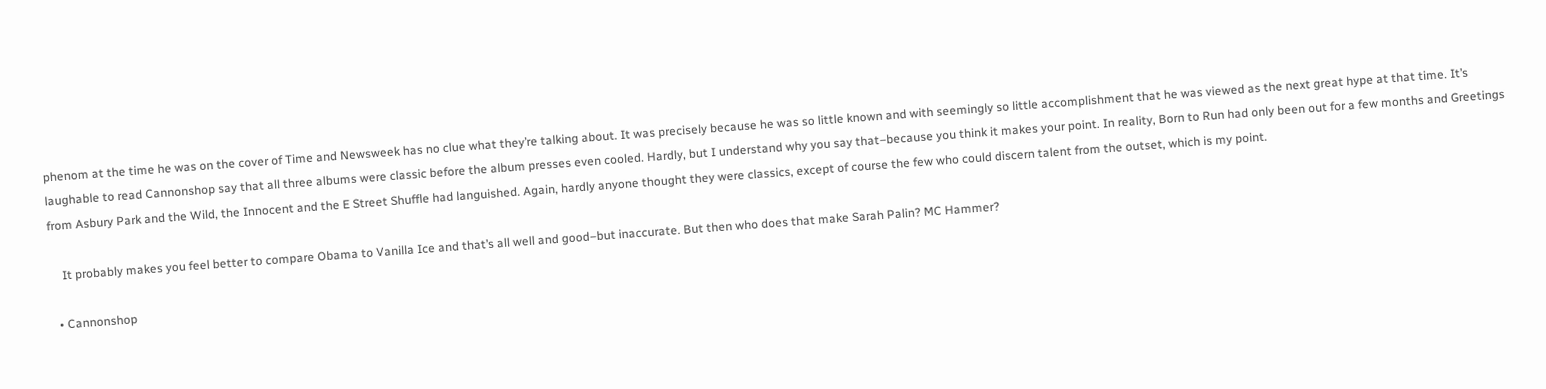phenom at the time he was on the cover of Time and Newsweek has no clue what they’re talking about. It was precisely because he was so little known and with seemingly so little accomplishment that he was viewed as the next great hype at that time. It’s laughable to read Cannonshop say that all three albums were classic before the album presses even cooled. Hardly, but I understand why you say that–because you think it makes your point. In reality, Born to Run had only been out for a few months and Greetings from Asbury Park and the Wild, the Innocent and the E Street Shuffle had languished. Again, hardly anyone thought they were classics, except of course the few who could discern talent from the outset, which is my point.

    It probably makes you feel better to compare Obama to Vanilla Ice and that’s all well and good–but inaccurate. But then who does that make Sarah Palin? MC Hammer?

  • Cannonshop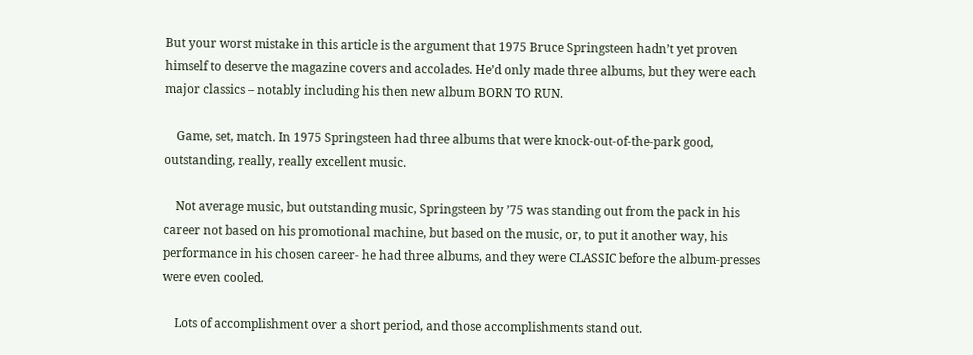But your worst mistake in this article is the argument that 1975 Bruce Springsteen hadn’t yet proven himself to deserve the magazine covers and accolades. He’d only made three albums, but they were each major classics – notably including his then new album BORN TO RUN.

    Game, set, match. In 1975 Springsteen had three albums that were knock-out-of-the-park good, outstanding, really, really excellent music.

    Not average music, but outstanding music, Springsteen by ’75 was standing out from the pack in his career not based on his promotional machine, but based on the music, or, to put it another way, his performance in his chosen career- he had three albums, and they were CLASSIC before the album-presses were even cooled.

    Lots of accomplishment over a short period, and those accomplishments stand out.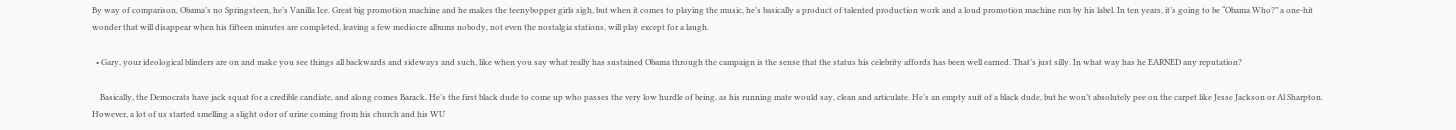By way of comparison, Obama’s no Springsteen, he’s Vanilla Ice. Great big promotion machine and he makes the teenybopper girls sigh, but when it comes to playing the music, he’s basically a product of talented production work and a loud promotion machine run by his label. In ten years, it’s going to be “Obama Who?” a one-hit wonder that will disappear when his fifteen minutes are completed, leaving a few mediocre albums nobody, not even the nostalgia stations, will play except for a laugh.

  • Gary, your ideological blinders are on and make you see things all backwards and sideways and such, like when you say what really has sustained Obama through the campaign is the sense that the status his celebrity affords has been well earned. That’s just silly. In what way has he EARNED any reputation?

    Basically, the Democrats have jack squat for a credible candiate, and along comes Barack. He’s the first black dude to come up who passes the very low hurdle of being, as his running mate would say, clean and articulate. He’s an empty suit of a black dude, but he won’t absolutely pee on the carpet like Jesse Jackson or Al Sharpton. However, a lot of us started smelling a slight odor of urine coming from his church and his WU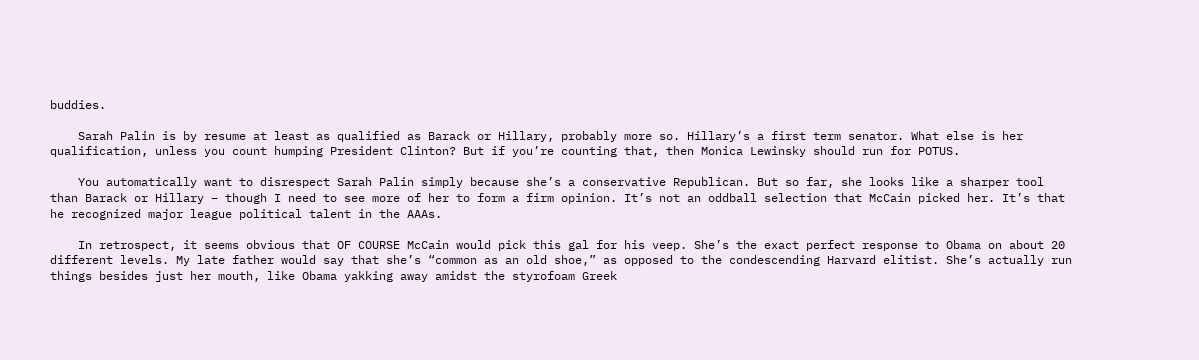buddies.

    Sarah Palin is by resume at least as qualified as Barack or Hillary, probably more so. Hillary’s a first term senator. What else is her qualification, unless you count humping President Clinton? But if you’re counting that, then Monica Lewinsky should run for POTUS.

    You automatically want to disrespect Sarah Palin simply because she’s a conservative Republican. But so far, she looks like a sharper tool than Barack or Hillary – though I need to see more of her to form a firm opinion. It’s not an oddball selection that McCain picked her. It’s that he recognized major league political talent in the AAAs.

    In retrospect, it seems obvious that OF COURSE McCain would pick this gal for his veep. She’s the exact perfect response to Obama on about 20 different levels. My late father would say that she’s “common as an old shoe,” as opposed to the condescending Harvard elitist. She’s actually run things besides just her mouth, like Obama yakking away amidst the styrofoam Greek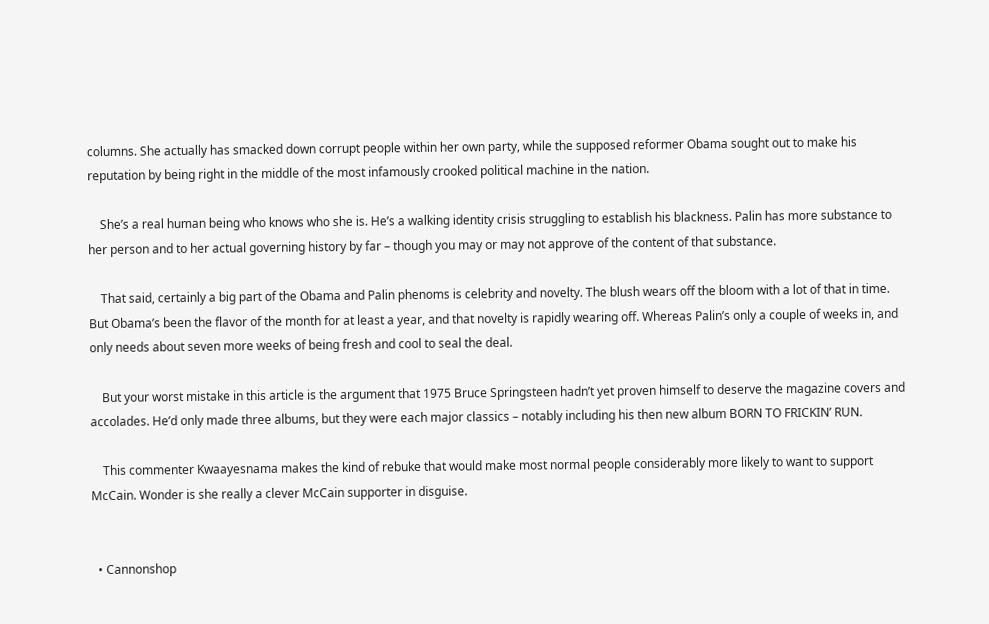columns. She actually has smacked down corrupt people within her own party, while the supposed reformer Obama sought out to make his reputation by being right in the middle of the most infamously crooked political machine in the nation.

    She’s a real human being who knows who she is. He’s a walking identity crisis struggling to establish his blackness. Palin has more substance to her person and to her actual governing history by far – though you may or may not approve of the content of that substance.

    That said, certainly a big part of the Obama and Palin phenoms is celebrity and novelty. The blush wears off the bloom with a lot of that in time. But Obama’s been the flavor of the month for at least a year, and that novelty is rapidly wearing off. Whereas Palin’s only a couple of weeks in, and only needs about seven more weeks of being fresh and cool to seal the deal.

    But your worst mistake in this article is the argument that 1975 Bruce Springsteen hadn’t yet proven himself to deserve the magazine covers and accolades. He’d only made three albums, but they were each major classics – notably including his then new album BORN TO FRICKIN’ RUN.

    This commenter Kwaayesnama makes the kind of rebuke that would make most normal people considerably more likely to want to support McCain. Wonder is she really a clever McCain supporter in disguise.


  • Cannonshop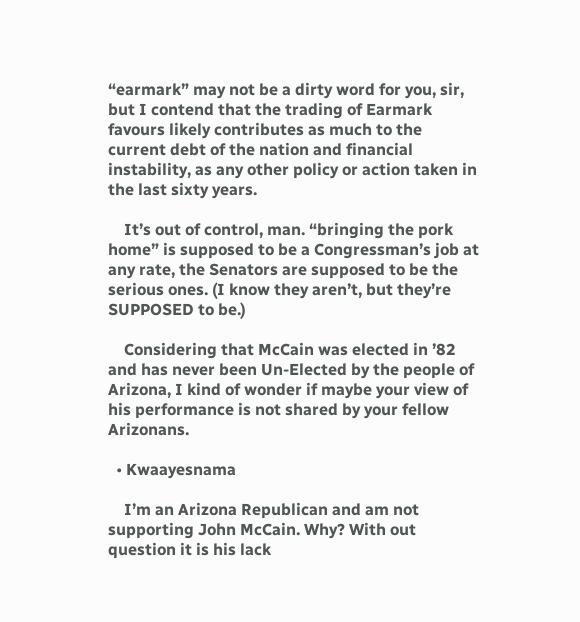“earmark” may not be a dirty word for you, sir, but I contend that the trading of Earmark favours likely contributes as much to the current debt of the nation and financial instability, as any other policy or action taken in the last sixty years.

    It’s out of control, man. “bringing the pork home” is supposed to be a Congressman’s job at any rate, the Senators are supposed to be the serious ones. (I know they aren’t, but they’re SUPPOSED to be.)

    Considering that McCain was elected in ’82 and has never been Un-Elected by the people of Arizona, I kind of wonder if maybe your view of his performance is not shared by your fellow Arizonans.

  • Kwaayesnama

    I’m an Arizona Republican and am not supporting John McCain. Why? With out question it is his lack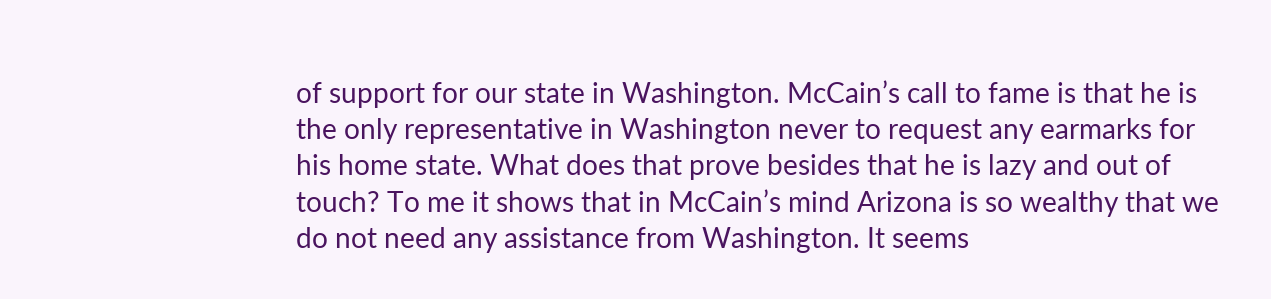of support for our state in Washington. McCain’s call to fame is that he is the only representative in Washington never to request any earmarks for his home state. What does that prove besides that he is lazy and out of touch? To me it shows that in McCain’s mind Arizona is so wealthy that we do not need any assistance from Washington. It seems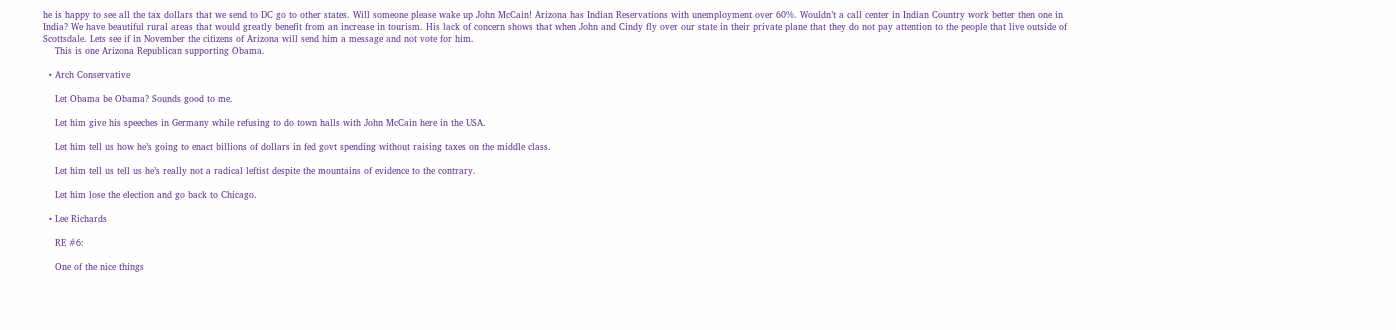he is happy to see all the tax dollars that we send to DC go to other states. Will someone please wake up John McCain! Arizona has Indian Reservations with unemployment over 60%. Wouldn’t a call center in Indian Country work better then one in India? We have beautiful rural areas that would greatly benefit from an increase in tourism. His lack of concern shows that when John and Cindy fly over our state in their private plane that they do not pay attention to the people that live outside of Scottsdale. Lets see if in November the citizens of Arizona will send him a message and not vote for him.
    This is one Arizona Republican supporting Obama.

  • Arch Conservative

    Let Obama be Obama? Sounds good to me.

    Let him give his speeches in Germany while refusing to do town halls with John McCain here in the USA.

    Let him tell us how he’s going to enact billions of dollars in fed govt spending without raising taxes on the middle class.

    Let him tell us tell us he’s really not a radical leftist despite the mountains of evidence to the contrary.

    Let him lose the election and go back to Chicago.

  • Lee Richards

    RE #6:

    One of the nice things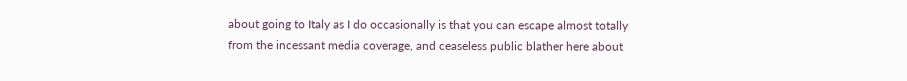about going to Italy as I do occasionally is that you can escape almost totally from the incessant media coverage, and ceaseless public blather here about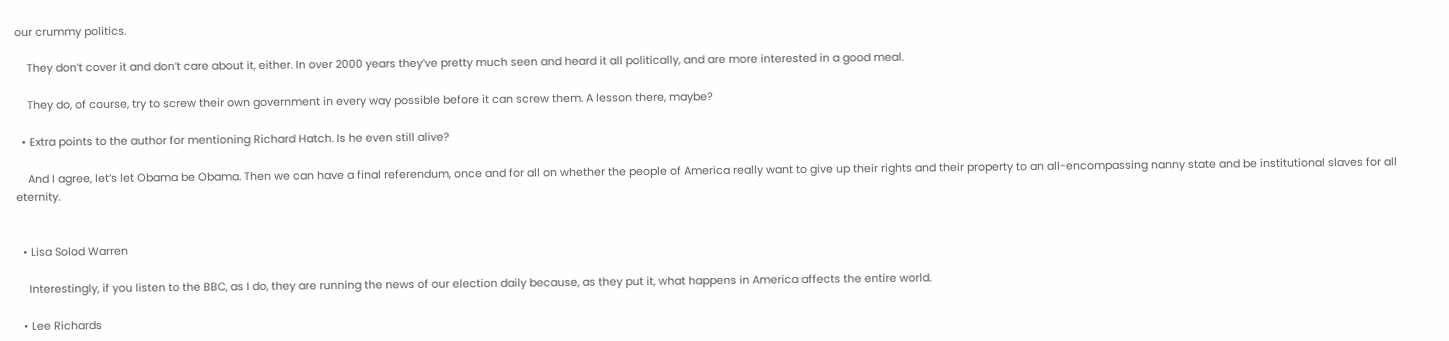our crummy politics.

    They don’t cover it and don’t care about it, either. In over 2000 years they’ve pretty much seen and heard it all politically, and are more interested in a good meal.

    They do, of course, try to screw their own government in every way possible before it can screw them. A lesson there, maybe?

  • Extra points to the author for mentioning Richard Hatch. Is he even still alive?

    And I agree, let’s let Obama be Obama. Then we can have a final referendum, once and for all on whether the people of America really want to give up their rights and their property to an all-encompassing nanny state and be institutional slaves for all eternity.


  • Lisa Solod Warren

    Interestingly, if you listen to the BBC, as I do, they are running the news of our election daily because, as they put it, what happens in America affects the entire world.

  • Lee Richards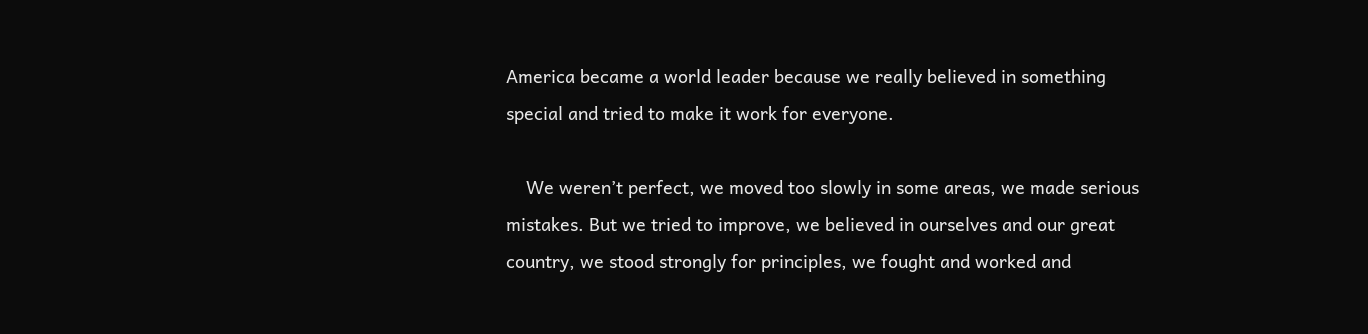America became a world leader because we really believed in something special and tried to make it work for everyone.

    We weren’t perfect, we moved too slowly in some areas, we made serious mistakes. But we tried to improve, we believed in ourselves and our great country, we stood strongly for principles, we fought and worked and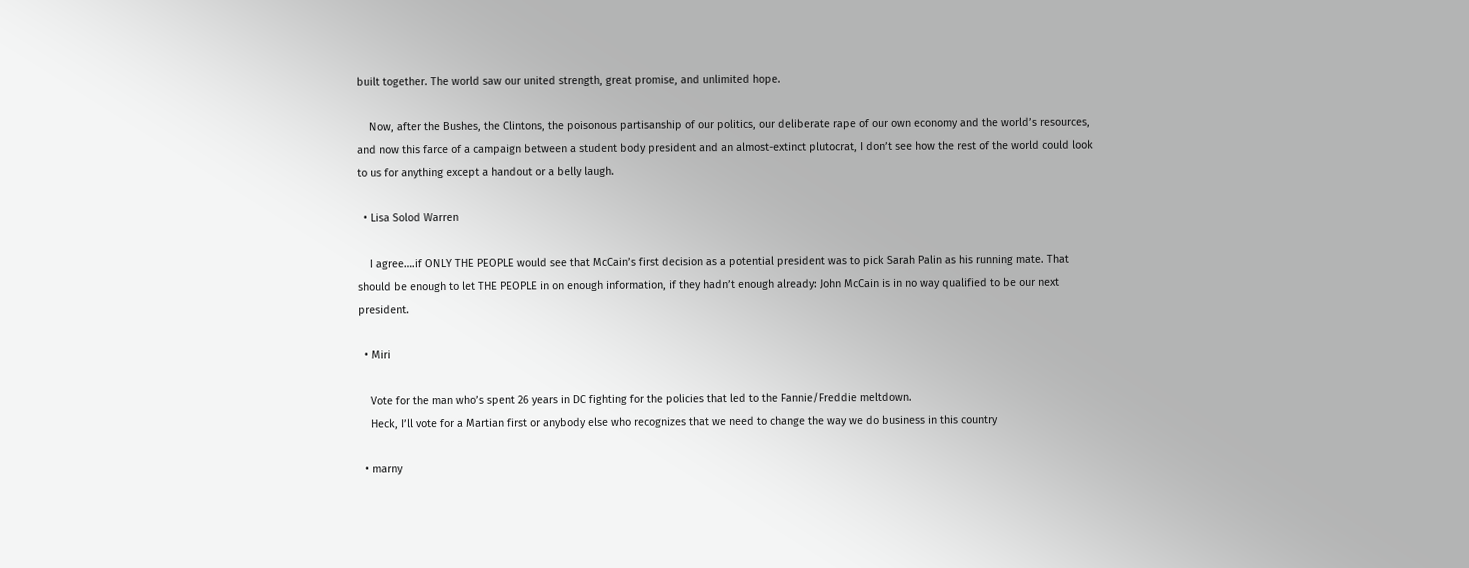built together. The world saw our united strength, great promise, and unlimited hope.

    Now, after the Bushes, the Clintons, the poisonous partisanship of our politics, our deliberate rape of our own economy and the world’s resources, and now this farce of a campaign between a student body president and an almost-extinct plutocrat, I don’t see how the rest of the world could look to us for anything except a handout or a belly laugh.

  • Lisa Solod Warren

    I agree….if ONLY THE PEOPLE would see that McCain’s first decision as a potential president was to pick Sarah Palin as his running mate. That should be enough to let THE PEOPLE in on enough information, if they hadn’t enough already: John McCain is in no way qualified to be our next president.

  • Miri

    Vote for the man who’s spent 26 years in DC fighting for the policies that led to the Fannie/Freddie meltdown.
    Heck, I’ll vote for a Martian first or anybody else who recognizes that we need to change the way we do business in this country

  • marny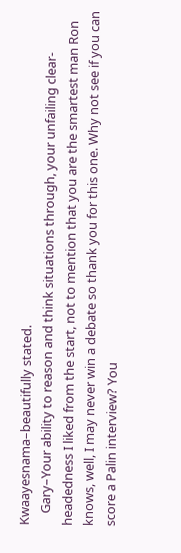Kwaayesnama–beautifully stated.
    Gary–Your ability to reason and think situations through, your unfailing clear-headedness I liked from the start, not to mention that you are the smartest man Ron knows, well, I may never win a debate so thank you for this one. Why not see if you can score a Palin interview? You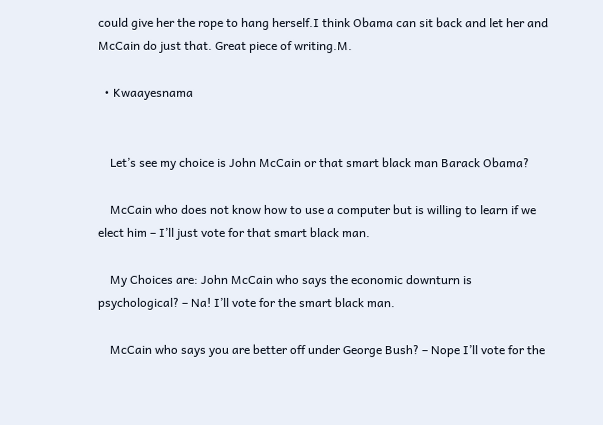could give her the rope to hang herself.I think Obama can sit back and let her and McCain do just that. Great piece of writing.M.

  • Kwaayesnama


    Let’s see my choice is John McCain or that smart black man Barack Obama?

    McCain who does not know how to use a computer but is willing to learn if we elect him – I’ll just vote for that smart black man.

    My Choices are: John McCain who says the economic downturn is psychological? – Na! I’ll vote for the smart black man.

    McCain who says you are better off under George Bush? – Nope I’ll vote for the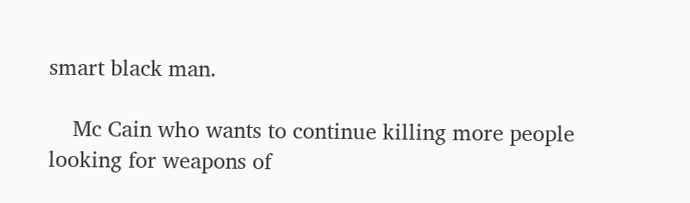smart black man.

    Mc Cain who wants to continue killing more people looking for weapons of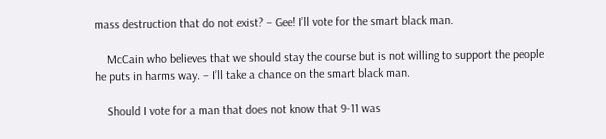mass destruction that do not exist? – Gee! I’ll vote for the smart black man.

    McCain who believes that we should stay the course but is not willing to support the people he puts in harms way. – I’ll take a chance on the smart black man.

    Should I vote for a man that does not know that 9-11 was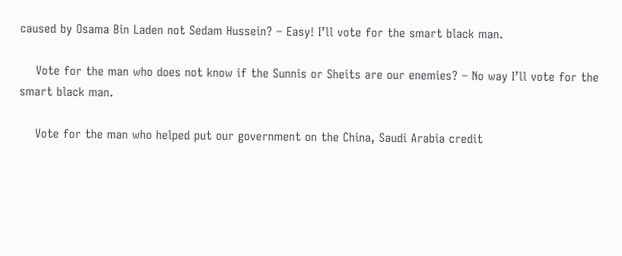caused by Osama Bin Laden not Sedam Hussein? – Easy! I’ll vote for the smart black man.

    Vote for the man who does not know if the Sunnis or Sheits are our enemies? – No way I’ll vote for the smart black man.

    Vote for the man who helped put our government on the China, Saudi Arabia credit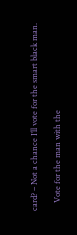card? – Not a chance I’ll vote for the smart black man.

    Vote for the man with the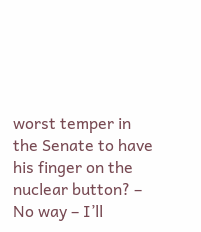worst temper in the Senate to have his finger on the nuclear button? – No way – I’ll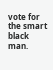vote for the smart black man.